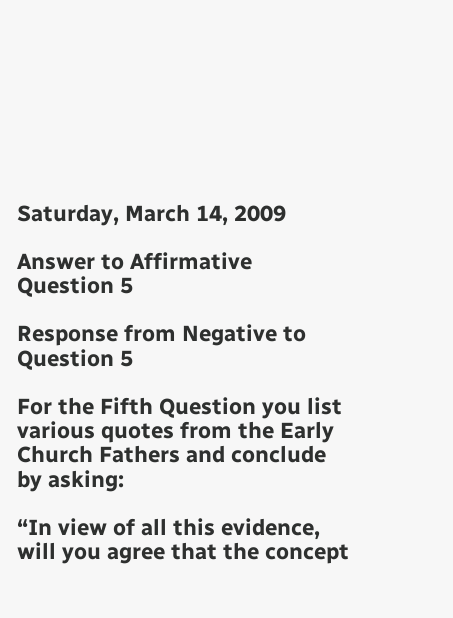Saturday, March 14, 2009

Answer to Affirmative Question 5

Response from Negative to Question 5

For the Fifth Question you list various quotes from the Early Church Fathers and conclude by asking:

“In view of all this evidence, will you agree that the concept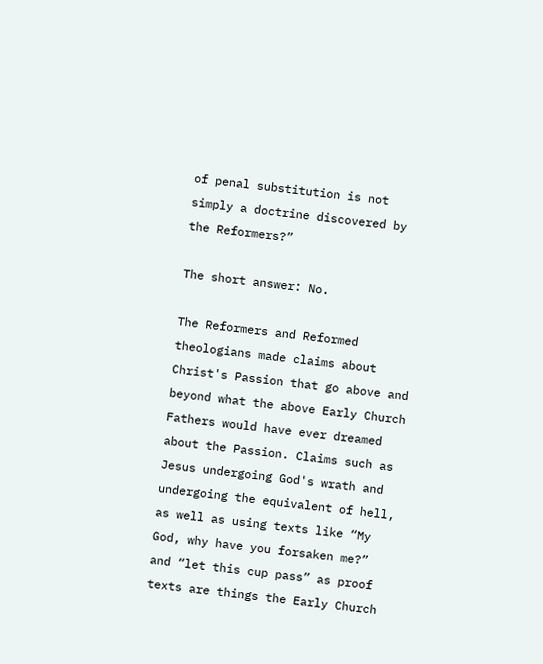of penal substitution is not simply a doctrine discovered by the Reformers?”

The short answer: No.

The Reformers and Reformed theologians made claims about Christ's Passion that go above and beyond what the above Early Church Fathers would have ever dreamed about the Passion. Claims such as Jesus undergoing God's wrath and undergoing the equivalent of hell, as well as using texts like “My God, why have you forsaken me?” and “let this cup pass” as proof texts are things the Early Church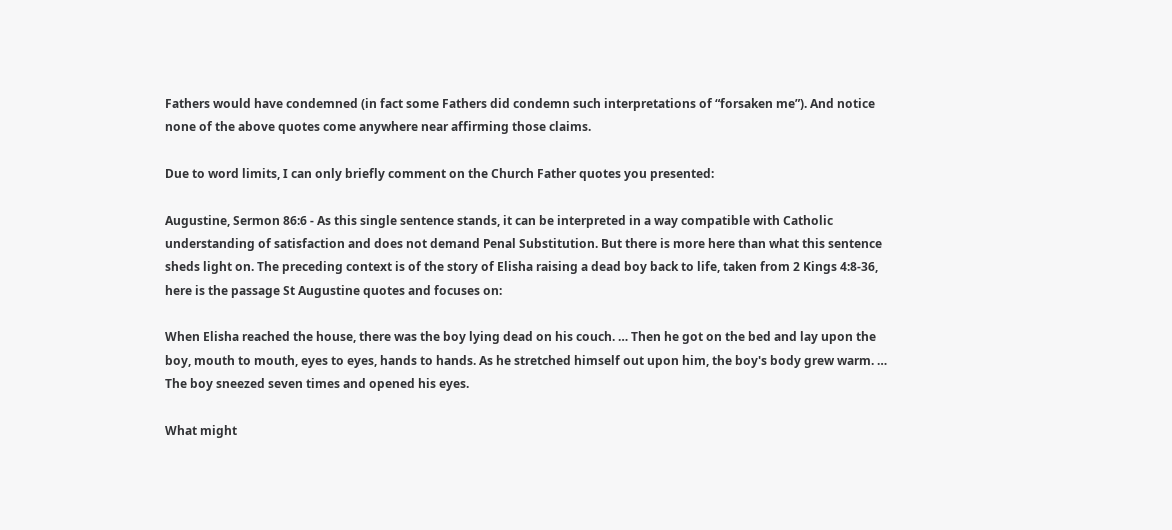Fathers would have condemned (in fact some Fathers did condemn such interpretations of “forsaken me”). And notice none of the above quotes come anywhere near affirming those claims.

Due to word limits, I can only briefly comment on the Church Father quotes you presented:

Augustine, Sermon 86:6 - As this single sentence stands, it can be interpreted in a way compatible with Catholic understanding of satisfaction and does not demand Penal Substitution. But there is more here than what this sentence sheds light on. The preceding context is of the story of Elisha raising a dead boy back to life, taken from 2 Kings 4:8-36, here is the passage St Augustine quotes and focuses on:

When Elisha reached the house, there was the boy lying dead on his couch. … Then he got on the bed and lay upon the boy, mouth to mouth, eyes to eyes, hands to hands. As he stretched himself out upon him, the boy's body grew warm. … The boy sneezed seven times and opened his eyes.

What might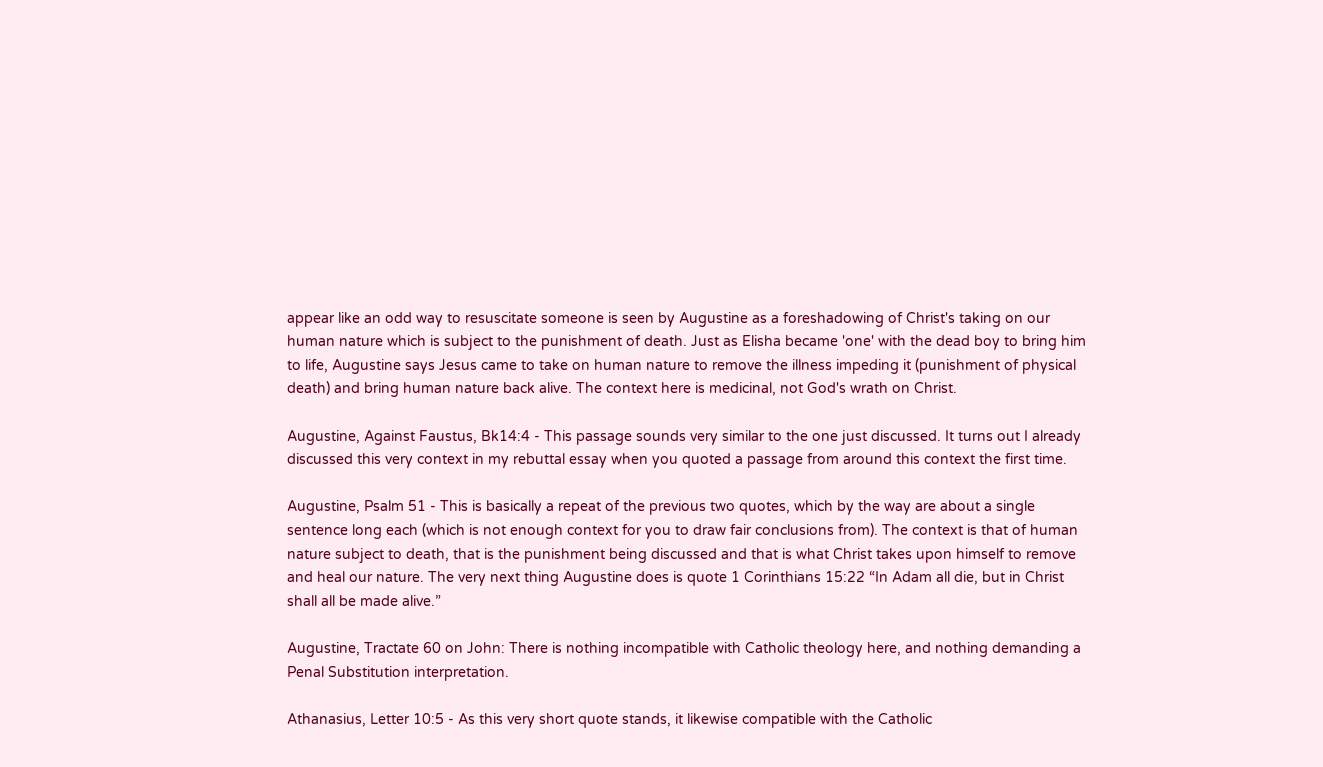appear like an odd way to resuscitate someone is seen by Augustine as a foreshadowing of Christ's taking on our human nature which is subject to the punishment of death. Just as Elisha became 'one' with the dead boy to bring him to life, Augustine says Jesus came to take on human nature to remove the illness impeding it (punishment of physical death) and bring human nature back alive. The context here is medicinal, not God's wrath on Christ.

Augustine, Against Faustus, Bk14:4 - This passage sounds very similar to the one just discussed. It turns out I already discussed this very context in my rebuttal essay when you quoted a passage from around this context the first time.

Augustine, Psalm 51 - This is basically a repeat of the previous two quotes, which by the way are about a single sentence long each (which is not enough context for you to draw fair conclusions from). The context is that of human nature subject to death, that is the punishment being discussed and that is what Christ takes upon himself to remove and heal our nature. The very next thing Augustine does is quote 1 Corinthians 15:22 “In Adam all die, but in Christ shall all be made alive.”

Augustine, Tractate 60 on John: There is nothing incompatible with Catholic theology here, and nothing demanding a Penal Substitution interpretation.

Athanasius, Letter 10:5 - As this very short quote stands, it likewise compatible with the Catholic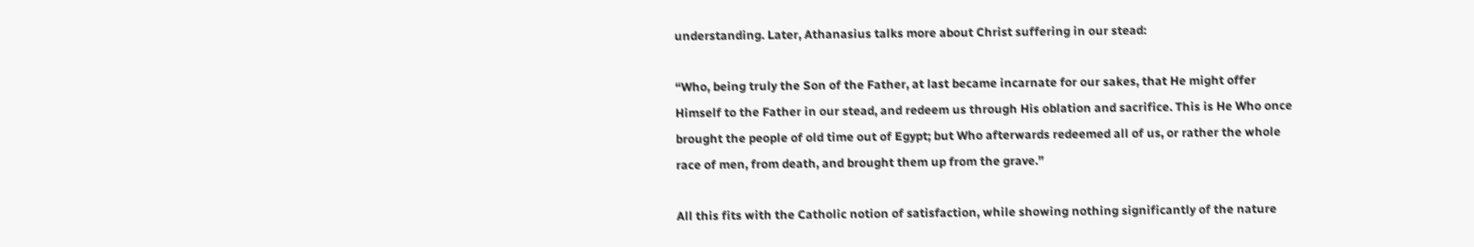understanding. Later, Athanasius talks more about Christ suffering in our stead:

“Who, being truly the Son of the Father, at last became incarnate for our sakes, that He might offer Himself to the Father in our stead, and redeem us through His oblation and sacrifice. This is He Who once brought the people of old time out of Egypt; but Who afterwards redeemed all of us, or rather the whole race of men, from death, and brought them up from the grave.”

All this fits with the Catholic notion of satisfaction, while showing nothing significantly of the nature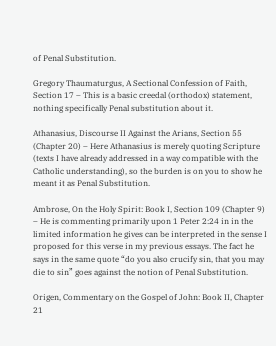of Penal Substitution.

Gregory Thaumaturgus, A Sectional Confession of Faith, Section 17 – This is a basic creedal (orthodox) statement, nothing specifically Penal substitution about it.

Athanasius, Discourse II Against the Arians, Section 55 (Chapter 20) – Here Athanasius is merely quoting Scripture (texts I have already addressed in a way compatible with the Catholic understanding), so the burden is on you to show he meant it as Penal Substitution.

Ambrose, On the Holy Spirit: Book I, Section 109 (Chapter 9) – He is commenting primarily upon 1 Peter 2:24 in in the limited information he gives can be interpreted in the sense I proposed for this verse in my previous essays. The fact he says in the same quote “do you also crucify sin, that you may die to sin” goes against the notion of Penal Substitution.

Origen, Commentary on the Gospel of John: Book II, Chapter 21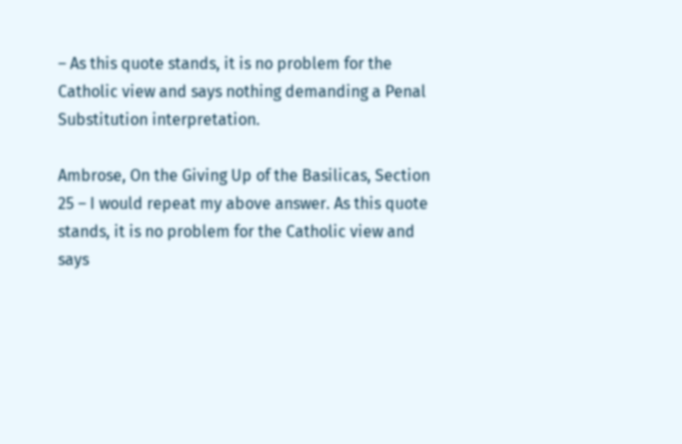– As this quote stands, it is no problem for the Catholic view and says nothing demanding a Penal Substitution interpretation.

Ambrose, On the Giving Up of the Basilicas, Section 25 – I would repeat my above answer. As this quote stands, it is no problem for the Catholic view and says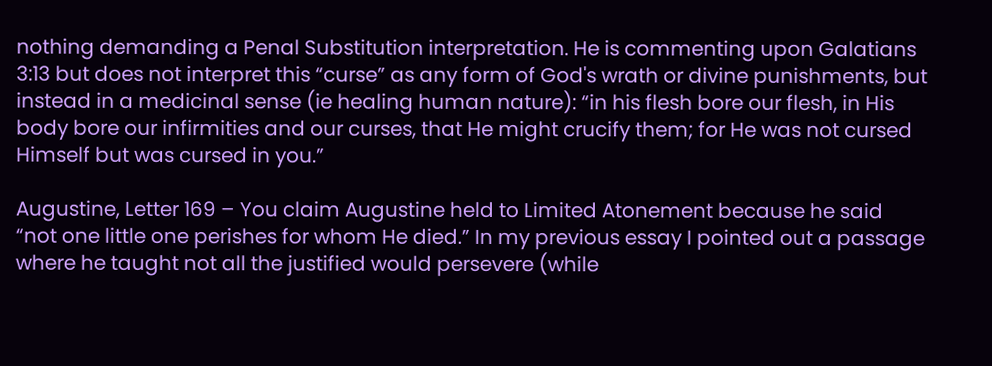nothing demanding a Penal Substitution interpretation. He is commenting upon Galatians 3:13 but does not interpret this “curse” as any form of God's wrath or divine punishments, but instead in a medicinal sense (ie healing human nature): “in his flesh bore our flesh, in His body bore our infirmities and our curses, that He might crucify them; for He was not cursed Himself but was cursed in you.”

Augustine, Letter 169 – You claim Augustine held to Limited Atonement because he said “not one little one perishes for whom He died.” In my previous essay I pointed out a passage where he taught not all the justified would persevere (while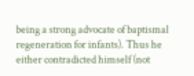being a strong advocate of baptismal regeneration for infants). Thus he either contradicted himself (not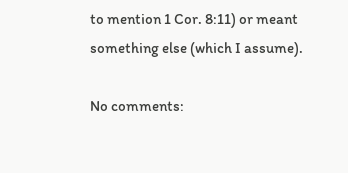to mention 1 Cor. 8:11) or meant something else (which I assume).

No comments: